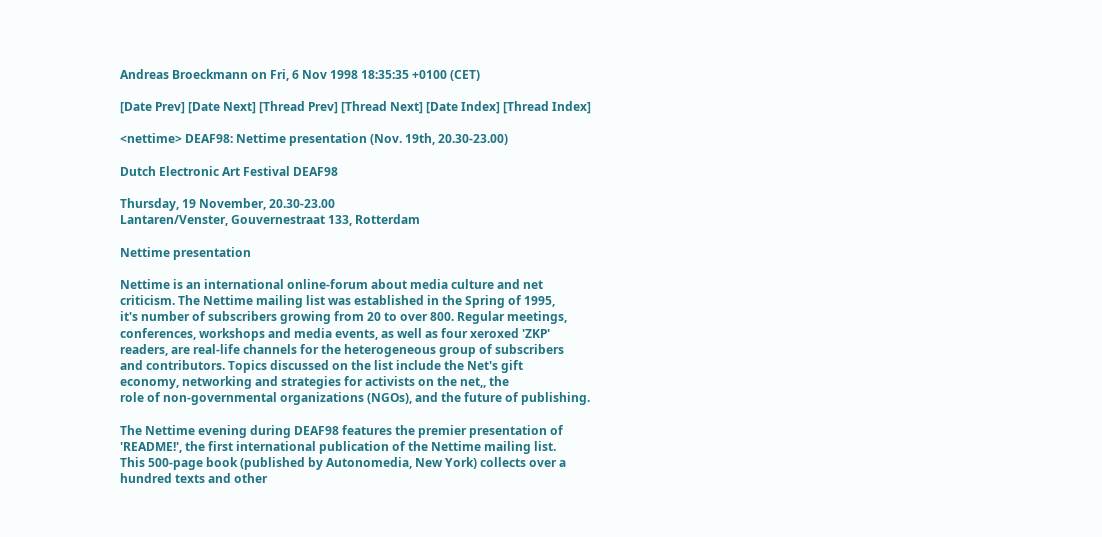Andreas Broeckmann on Fri, 6 Nov 1998 18:35:35 +0100 (CET)

[Date Prev] [Date Next] [Thread Prev] [Thread Next] [Date Index] [Thread Index]

<nettime> DEAF98: Nettime presentation (Nov. 19th, 20.30-23.00)

Dutch Electronic Art Festival DEAF98

Thursday, 19 November, 20.30-23.00
Lantaren/Venster, Gouvernestraat 133, Rotterdam

Nettime presentation

Nettime is an international online-forum about media culture and net
criticism. The Nettime mailing list was established in the Spring of 1995,
it's number of subscribers growing from 20 to over 800. Regular meetings,
conferences, workshops and media events, as well as four xeroxed 'ZKP'
readers, are real-life channels for the heterogeneous group of subscribers
and contributors. Topics discussed on the list include the Net's gift
economy, networking and strategies for activists on the net,, the
role of non-governmental organizations (NGOs), and the future of publishing.

The Nettime evening during DEAF98 features the premier presentation of
'README!', the first international publication of the Nettime mailing list.
This 500-page book (published by Autonomedia, New York) collects over a
hundred texts and other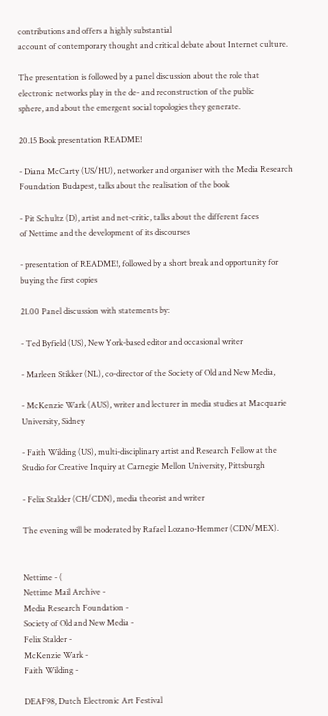contributions and offers a highly substantial
account of contemporary thought and critical debate about Internet culture.

The presentation is followed by a panel discussion about the role that
electronic networks play in the de- and reconstruction of the public
sphere, and about the emergent social topologies they generate.

20.15 Book presentation README!

- Diana McCarty (US/HU), networker and organiser with the Media Research
Foundation Budapest, talks about the realisation of the book

- Pit Schultz (D), artist and net-critic, talks about the different faces
of Nettime and the development of its discourses

- presentation of README!, followed by a short break and opportunity for
buying the first copies

21.00 Panel discussion with statements by:

- Ted Byfield (US), New York-based editor and occasional writer

- Marleen Stikker (NL), co-director of the Society of Old and New Media,

- McKenzie Wark (AUS), writer and lecturer in media studies at Macquarie
University, Sidney

- Faith Wilding (US), multi-disciplinary artist and Research Fellow at the
Studio for Creative Inquiry at Carnegie Mellon University, Pittsburgh

- Felix Stalder (CH/CDN), media theorist and writer

The evening will be moderated by Rafael Lozano-Hemmer (CDN/MEX).


Nettime - (
Nettime Mail Archive -
Media Research Foundation -
Society of Old and New Media -
Felix Stalder -
McKenzie Wark -
Faith Wilding -

DEAF98, Dutch Electronic Art Festival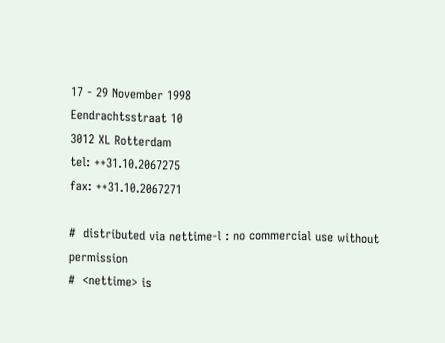17 - 29 November 1998
Eendrachtsstraat 10
3012 XL Rotterdam
tel: ++31.10.2067275
fax: ++31.10.2067271

#  distributed via nettime-l : no commercial use without permission
#  <nettime> is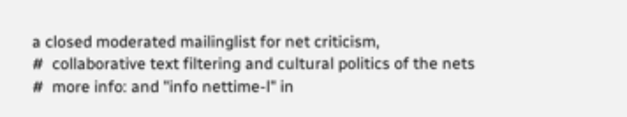a closed moderated mailinglist for net criticism,
#  collaborative text filtering and cultural politics of the nets
#  more info: and "info nettime-l" in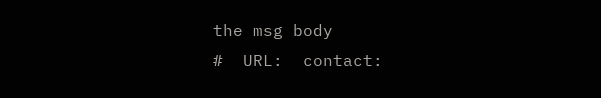the msg body
#  URL:  contact: